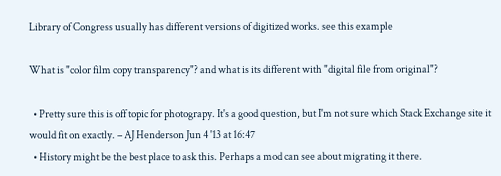Library of Congress usually has different versions of digitized works. see this example

What is "color film copy transparency"? and what is its different with "digital file from original"?

  • Pretty sure this is off topic for photograpy. It's a good question, but I'm not sure which Stack Exchange site it would fit on exactly. – AJ Henderson Jun 4 '13 at 16:47
  • History might be the best place to ask this. Perhaps a mod can see about migrating it there.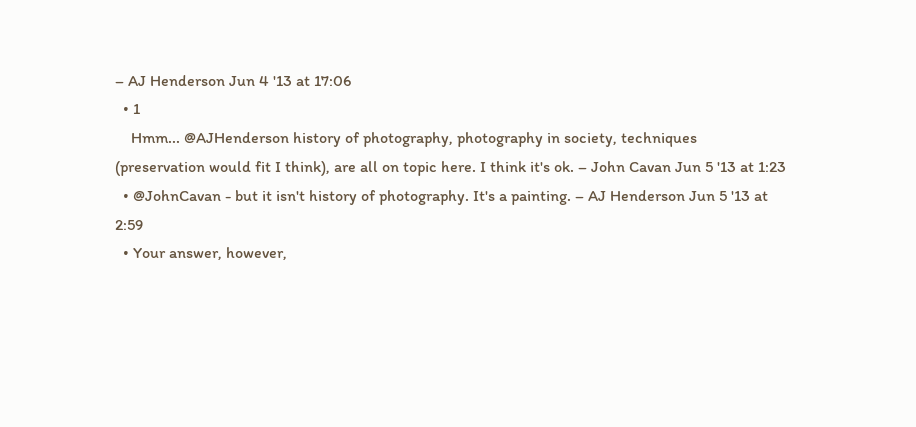– AJ Henderson Jun 4 '13 at 17:06
  • 1
    Hmm... @AJHenderson history of photography, photography in society, techniques (preservation would fit I think), are all on topic here. I think it's ok. – John Cavan Jun 5 '13 at 1:23
  • @JohnCavan - but it isn't history of photography. It's a painting. – AJ Henderson Jun 5 '13 at 2:59
  • Your answer, however,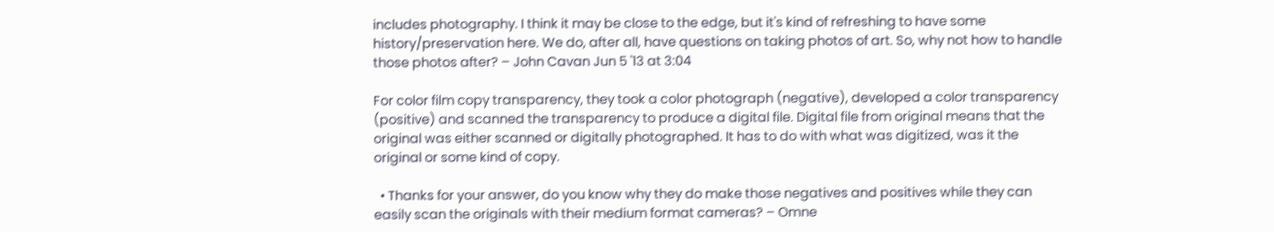includes photography. I think it may be close to the edge, but it's kind of refreshing to have some history/preservation here. We do, after all, have questions on taking photos of art. So, why not how to handle those photos after? – John Cavan Jun 5 '13 at 3:04

For color film copy transparency, they took a color photograph (negative), developed a color transparency (positive) and scanned the transparency to produce a digital file. Digital file from original means that the original was either scanned or digitally photographed. It has to do with what was digitized, was it the original or some kind of copy.

  • Thanks for your answer, do you know why they do make those negatives and positives while they can easily scan the originals with their medium format cameras? – Omne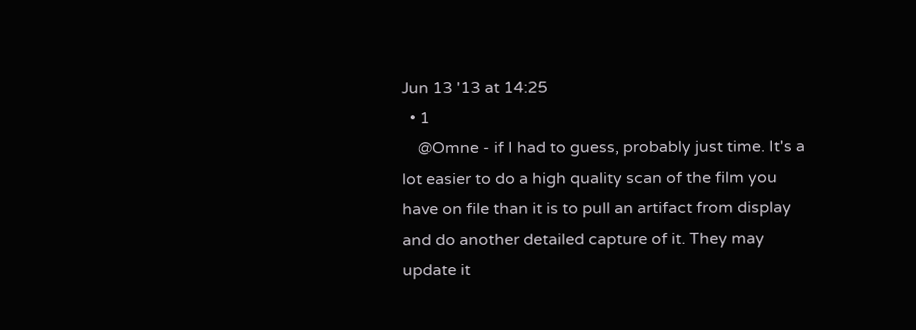Jun 13 '13 at 14:25
  • 1
    @Omne - if I had to guess, probably just time. It's a lot easier to do a high quality scan of the film you have on file than it is to pull an artifact from display and do another detailed capture of it. They may update it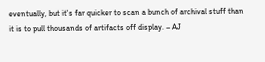eventually, but it's far quicker to scan a bunch of archival stuff than it is to pull thousands of artifacts off display. – AJ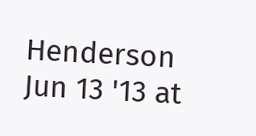Henderson Jun 13 '13 at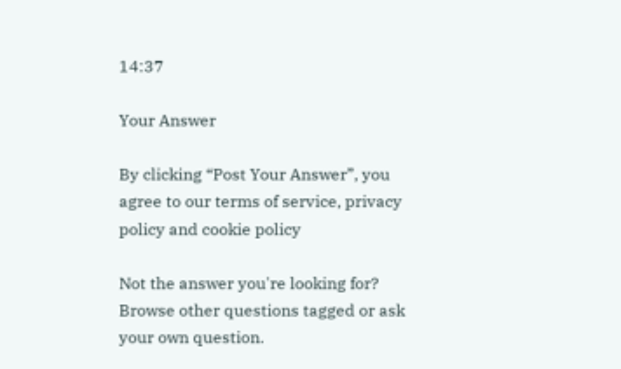14:37

Your Answer

By clicking “Post Your Answer”, you agree to our terms of service, privacy policy and cookie policy

Not the answer you're looking for? Browse other questions tagged or ask your own question.